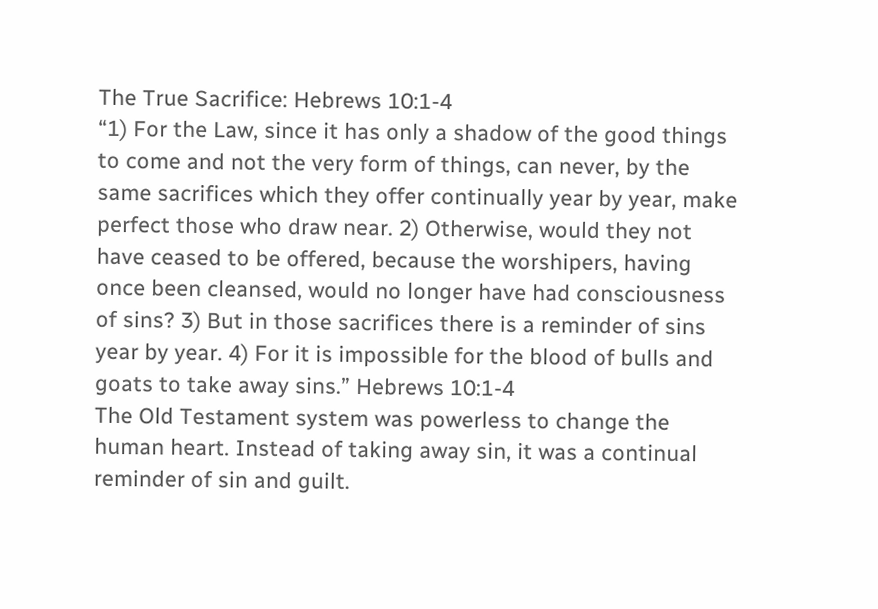The True Sacrifice: Hebrews 10:1-4
“1) For the Law, since it has only a shadow of the good things to come and not the very form of things, can never, by the same sacrifices which they offer continually year by year, make perfect those who draw near. 2) Otherwise, would they not have ceased to be offered, because the worshipers, having once been cleansed, would no longer have had consciousness of sins? 3) But in those sacrifices there is a reminder of sins year by year. 4) For it is impossible for the blood of bulls and goats to take away sins.” Hebrews 10:1-4
The Old Testament system was powerless to change the human heart. Instead of taking away sin, it was a continual reminder of sin and guilt.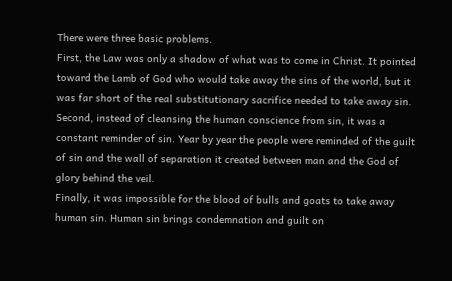There were three basic problems.
First, the Law was only a shadow of what was to come in Christ. It pointed toward the Lamb of God who would take away the sins of the world, but it was far short of the real substitutionary sacrifice needed to take away sin.
Second, instead of cleansing the human conscience from sin, it was a constant reminder of sin. Year by year the people were reminded of the guilt of sin and the wall of separation it created between man and the God of glory behind the veil.
Finally, it was impossible for the blood of bulls and goats to take away human sin. Human sin brings condemnation and guilt on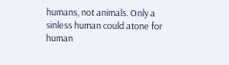humans, not animals. Only a sinless human could atone for human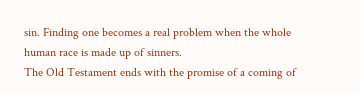sin. Finding one becomes a real problem when the whole human race is made up of sinners.
The Old Testament ends with the promise of a coming of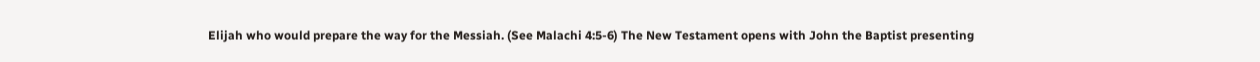Elijah who would prepare the way for the Messiah. (See Malachi 4:5-6) The New Testament opens with John the Baptist presenting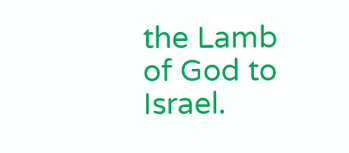the Lamb of God to Israel.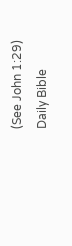(See John 1:29)
Daily Bible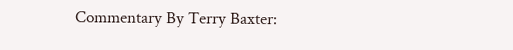Commentary By Terry Baxter: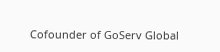Cofounder of GoServ Global